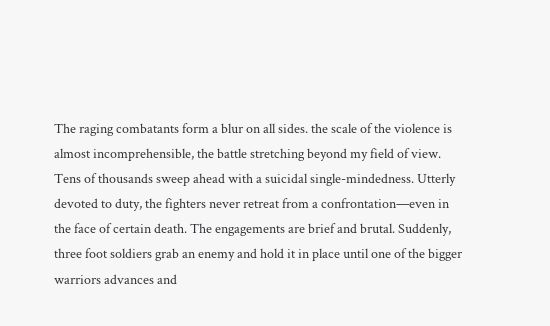The raging combatants form a blur on all sides. the scale of the violence is almost incomprehensible, the battle stretching beyond my field of view. Tens of thousands sweep ahead with a suicidal single-mindedness. Utterly devoted to duty, the fighters never retreat from a confrontation—even in the face of certain death. The engagements are brief and brutal. Suddenly, three foot soldiers grab an enemy and hold it in place until one of the bigger warriors advances and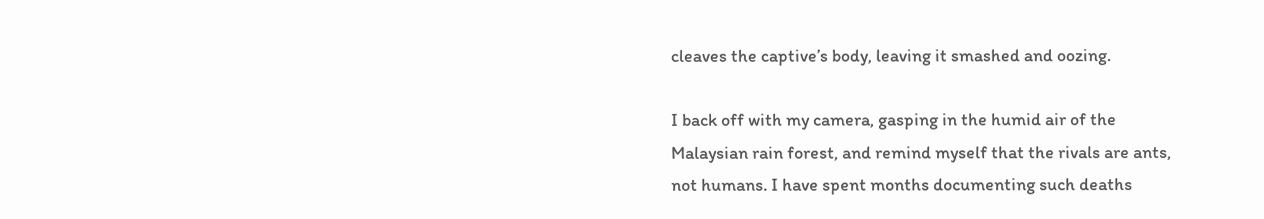cleaves the captive’s body, leaving it smashed and oozing.

I back off with my camera, gasping in the humid air of the Malaysian rain forest, and remind myself that the rivals are ants, not humans. I have spent months documenting such deaths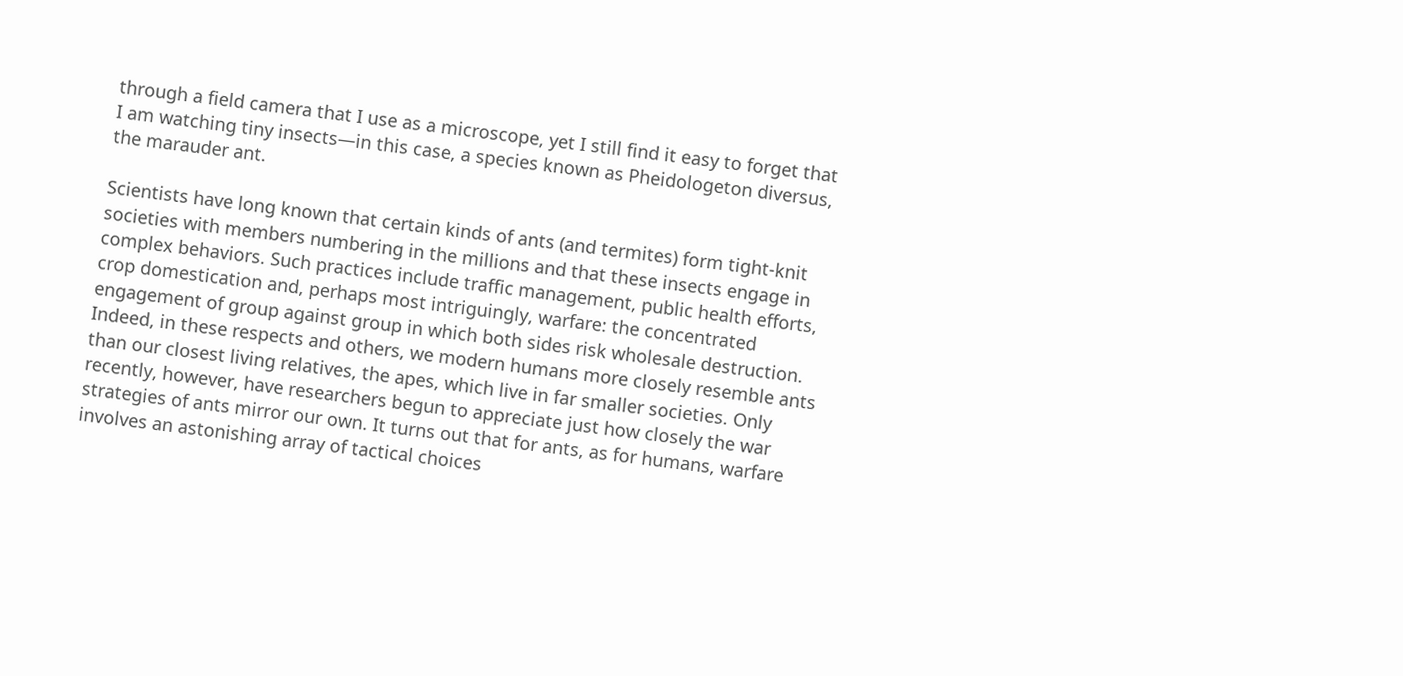through a field camera that I use as a microscope, yet I still find it easy to forget that I am watching tiny insects—in this case, a species known as Pheidologeton diversus, the marauder ant.

Scientists have long known that certain kinds of ants (and termites) form tight-knit societies with members numbering in the millions and that these insects engage in complex behaviors. Such practices include traffic management, public health efforts, crop domestication and, perhaps most intriguingly, warfare: the concentrated engagement of group against group in which both sides risk wholesale destruction. Indeed, in these respects and others, we modern humans more closely resemble ants than our closest living relatives, the apes, which live in far smaller societies. Only recently, however, have researchers begun to appreciate just how closely the war strategies of ants mirror our own. It turns out that for ants, as for humans, warfare involves an astonishing array of tactical choices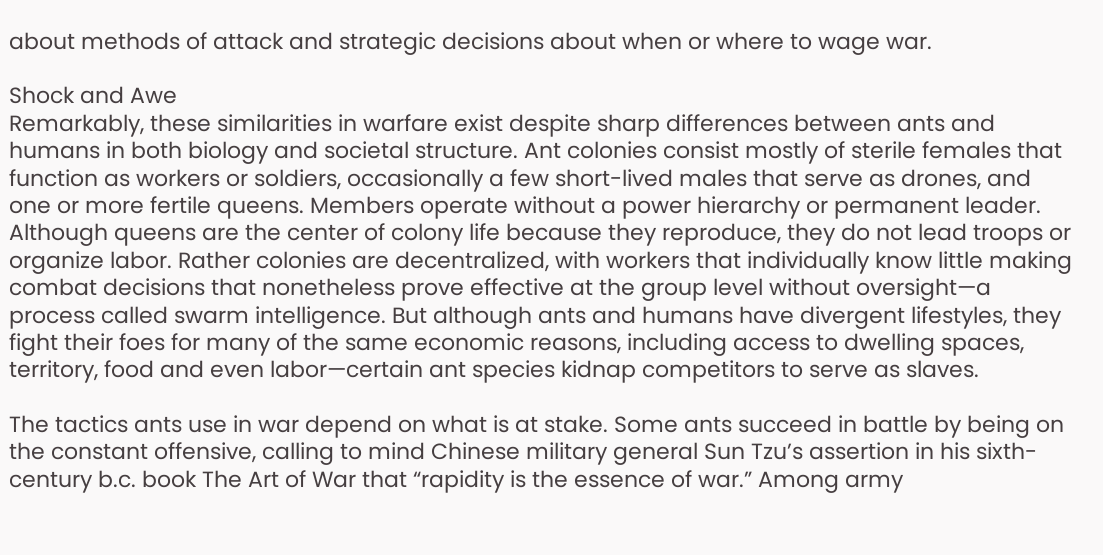about methods of attack and strategic decisions about when or where to wage war.

Shock and Awe
Remarkably, these similarities in warfare exist despite sharp differences between ants and humans in both biology and societal structure. Ant colonies consist mostly of sterile females that function as workers or soldiers, occasionally a few short-lived males that serve as drones, and one or more fertile queens. Members operate without a power hierarchy or permanent leader. Although queens are the center of colony life because they reproduce, they do not lead troops or organize labor. Rather colonies are decentralized, with workers that individually know little making combat decisions that nonetheless prove effective at the group level without oversight—a process called swarm intelligence. But although ants and humans have divergent lifestyles, they fight their foes for many of the same economic reasons, including access to dwelling spaces, territory, food and even labor—certain ant species kidnap competitors to serve as slaves.

The tactics ants use in war depend on what is at stake. Some ants succeed in battle by being on the constant offensive, calling to mind Chinese military general Sun Tzu’s assertion in his sixth-century b.c. book The Art of War that “rapidity is the essence of war.” Among army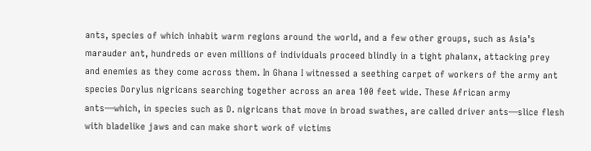ants, species of which inhabit warm regions around the world, and a few other groups, such as Asia’s marauder ant, hundreds or even millions of individuals proceed blindly in a tight phalanx, attacking prey and enemies as they come across them. In Ghana I witnessed a seething carpet of workers of the army ant species Dorylus nigricans searching together across an area 100 feet wide. These African army ants—which, in species such as D. nigricans that move in broad swathes, are called driver ants—slice flesh with bladelike jaws and can make short work of victims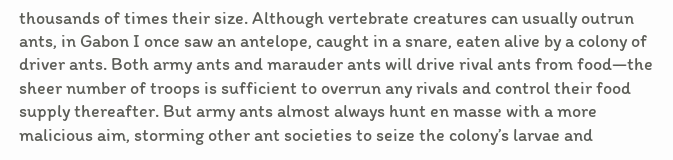thousands of times their size. Although vertebrate creatures can usually outrun ants, in Gabon I once saw an antelope, caught in a snare, eaten alive by a colony of driver ants. Both army ants and marauder ants will drive rival ants from food—the sheer number of troops is sufficient to overrun any rivals and control their food supply thereafter. But army ants almost always hunt en masse with a more malicious aim, storming other ant societies to seize the colony’s larvae and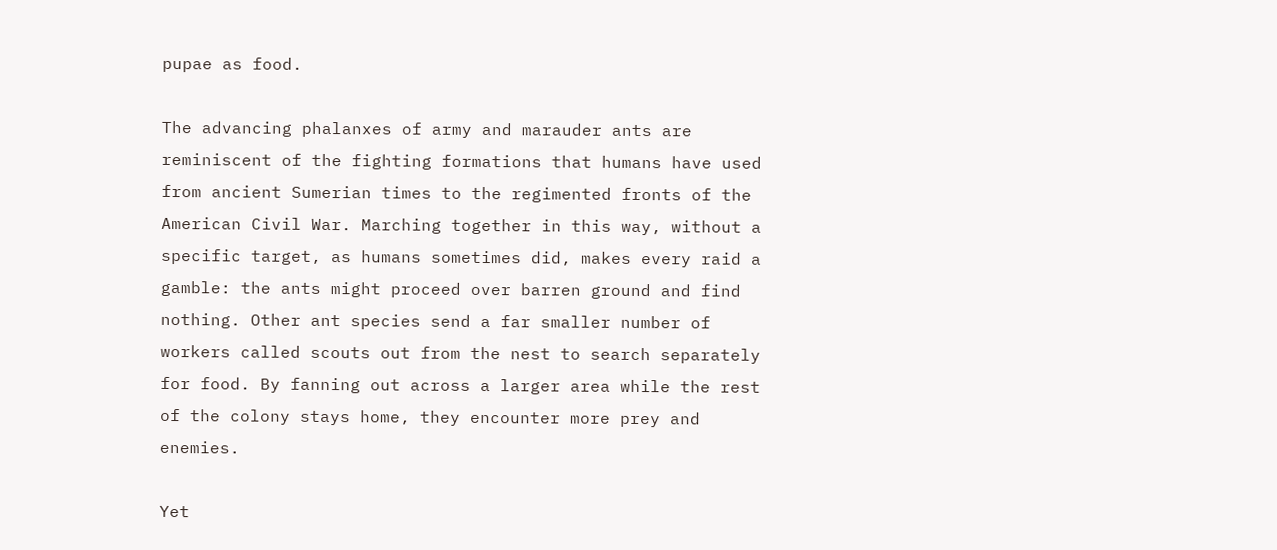pupae as food.

The advancing phalanxes of army and marauder ants are reminiscent of the fighting formations that humans have used from ancient Sumerian times to the regimented fronts of the American Civil War. Marching together in this way, without a specific target, as humans sometimes did, makes every raid a gamble: the ants might proceed over barren ground and find nothing. Other ant species send a far smaller number of workers called scouts out from the nest to search separately for food. By fanning out across a larger area while the rest of the colony stays home, they encounter more prey and enemies.

Yet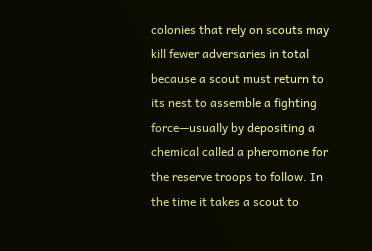colonies that rely on scouts may kill fewer adversaries in total because a scout must return to its nest to assemble a fighting force—usually by depositing a chemical called a pheromone for the reserve troops to follow. In the time it takes a scout to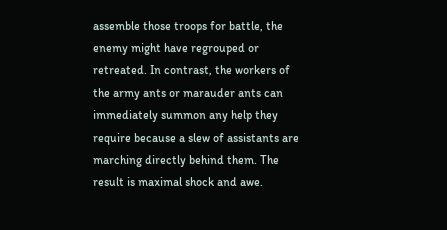assemble those troops for battle, the enemy might have regrouped or retreated. In contrast, the workers of the army ants or marauder ants can immediately summon any help they require because a slew of assistants are marching directly behind them. The result is maximal shock and awe.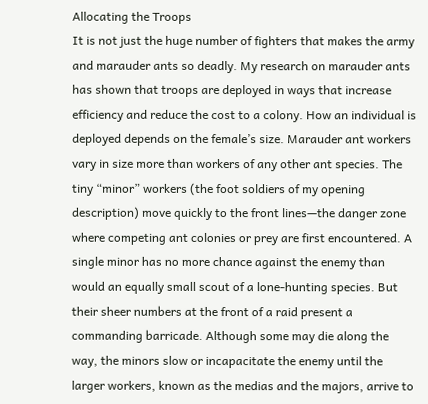Allocating the Troops
It is not just the huge number of fighters that makes the army and marauder ants so deadly. My research on marauder ants has shown that troops are deployed in ways that increase efficiency and reduce the cost to a colony. How an individual is deployed depends on the female’s size. Marauder ant workers vary in size more than workers of any other ant species. The tiny “minor” workers (the foot soldiers of my opening description) move quickly to the front lines—the danger zone where competing ant colonies or prey are first encountered. A single minor has no more chance against the enemy than would an equally small scout of a lone-hunting species. But their sheer numbers at the front of a raid present a commanding barricade. Although some may die along the way, the minors slow or incapacitate the enemy until the larger workers, known as the medias and the majors, arrive to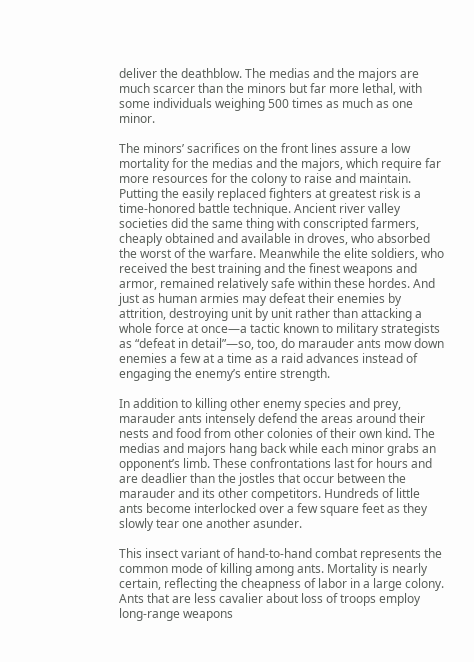deliver the deathblow. The medias and the majors are much scarcer than the minors but far more lethal, with some individuals weighing 500 times as much as one minor.

The minors’ sacrifices on the front lines assure a low mortality for the medias and the majors, which require far more resources for the colony to raise and maintain. Putting the easily replaced fighters at greatest risk is a time-honored battle technique. Ancient river valley societies did the same thing with conscripted farmers, cheaply obtained and available in droves, who absorbed the worst of the warfare. Meanwhile the elite soldiers, who received the best training and the finest weapons and armor, remained relatively safe within these hordes. And just as human armies may defeat their enemies by attrition, destroying unit by unit rather than attacking a whole force at once—a tactic known to military strategists as “defeat in detail”—so, too, do marauder ants mow down enemies a few at a time as a raid advances instead of engaging the enemy’s entire strength.

In addition to killing other enemy species and prey, marauder ants intensely defend the areas around their nests and food from other colonies of their own kind. The medias and majors hang back while each minor grabs an opponent’s limb. These confrontations last for hours and are deadlier than the jostles that occur between the marauder and its other competitors. Hundreds of little ants become interlocked over a few square feet as they slowly tear one another asunder.

This insect variant of hand-to-hand combat represents the common mode of killing among ants. Mortality is nearly certain, reflecting the cheapness of labor in a large colony. Ants that are less cavalier about loss of troops employ long-range weapons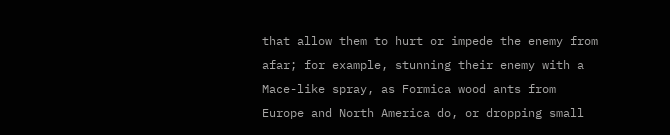that allow them to hurt or impede the enemy from afar; for example, stunning their enemy with a Mace-like spray, as Formica wood ants from Europe and North America do, or dropping small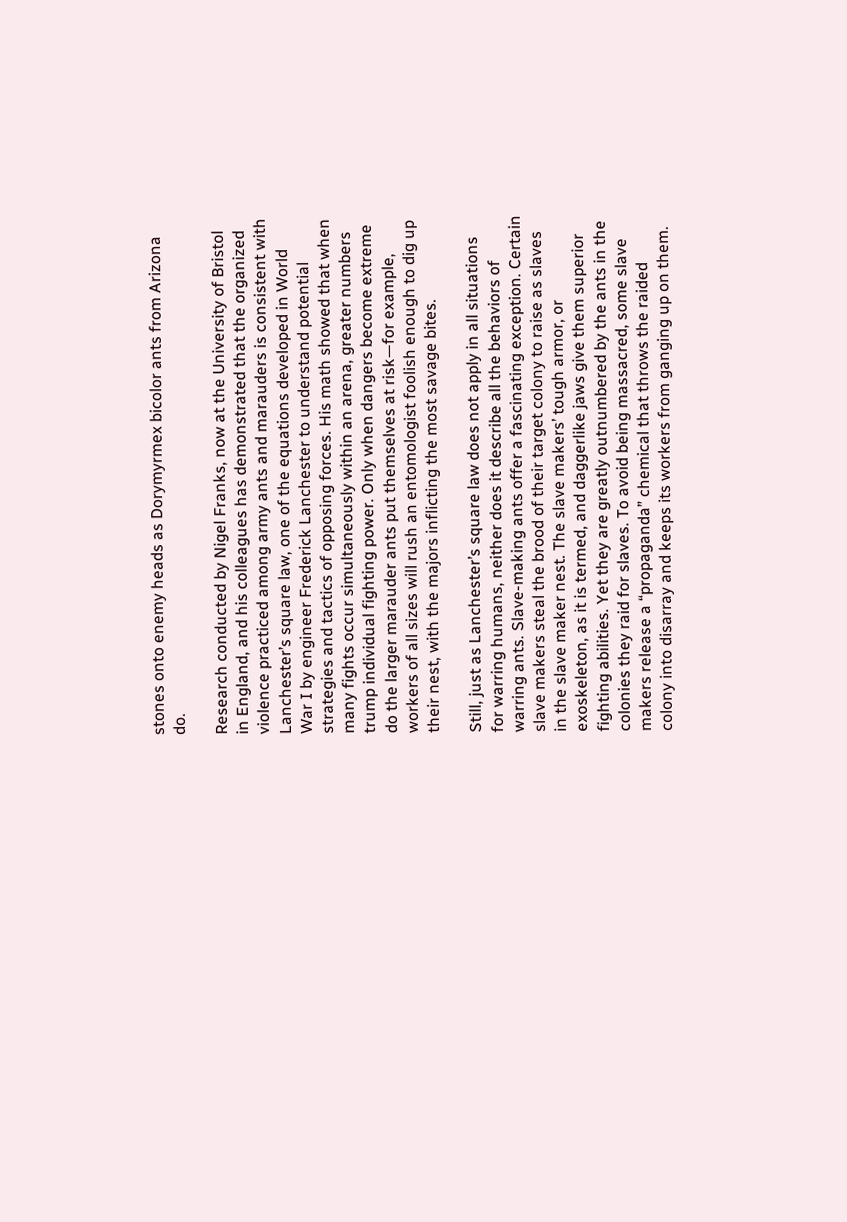stones onto enemy heads as Dorymyrmex bicolor ants from Arizona do.

Research conducted by Nigel Franks, now at the University of Bristol in England, and his colleagues has demonstrated that the organized violence practiced among army ants and marauders is consistent with Lanchester’s square law, one of the equations developed in World War I by engineer Frederick Lanchester to understand potential strategies and tactics of opposing forces. His math showed that when many fights occur simultaneously within an arena, greater numbers trump individual fighting power. Only when dangers become extreme do the larger marauder ants put themselves at risk—for example, workers of all sizes will rush an entomologist foolish enough to dig up their nest, with the majors inflicting the most savage bites.

Still, just as Lanchester’s square law does not apply in all situations for warring humans, neither does it describe all the behaviors of warring ants. Slave-making ants offer a fascinating exception. Certain slave makers steal the brood of their target colony to raise as slaves in the slave maker nest. The slave makers’ tough armor, or exoskeleton, as it is termed, and daggerlike jaws give them superior fighting abilities. Yet they are greatly outnumbered by the ants in the colonies they raid for slaves. To avoid being massacred, some slave makers release a “propaganda” chemical that throws the raided colony into disarray and keeps its workers from ganging up on them.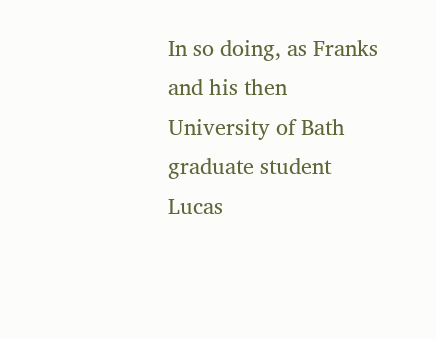In so doing, as Franks and his then University of Bath graduate student Lucas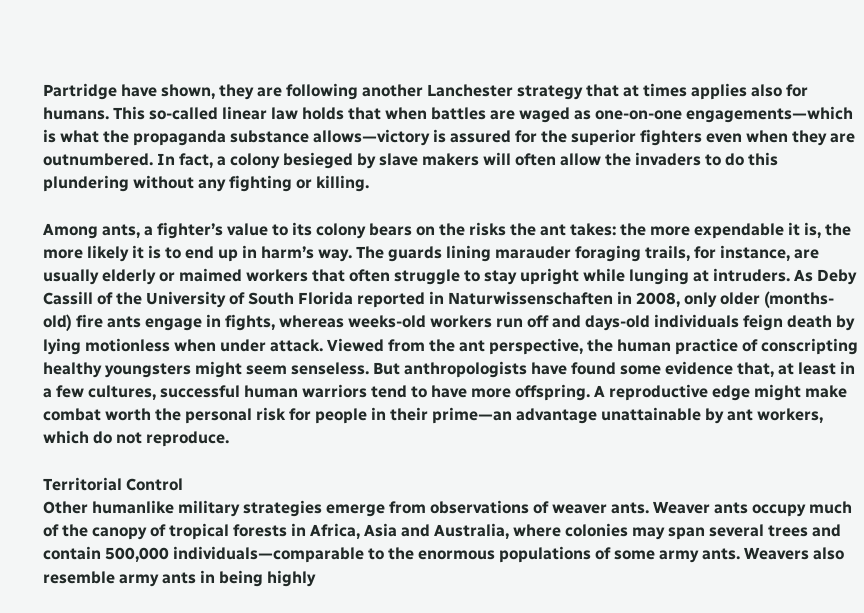Partridge have shown, they are following another Lanchester strategy that at times applies also for humans. This so-called linear law holds that when battles are waged as one-on-one engagements—which is what the propaganda substance allows—victory is assured for the superior fighters even when they are outnumbered. In fact, a colony besieged by slave makers will often allow the invaders to do this plundering without any fighting or killing.

Among ants, a fighter’s value to its colony bears on the risks the ant takes: the more expendable it is, the more likely it is to end up in harm’s way. The guards lining marauder foraging trails, for instance, are usually elderly or maimed workers that often struggle to stay upright while lunging at intruders. As Deby Cassill of the University of South Florida reported in Naturwissenschaften in 2008, only older (months-old) fire ants engage in fights, whereas weeks-old workers run off and days-old individuals feign death by lying motionless when under attack. Viewed from the ant perspective, the human practice of conscripting healthy youngsters might seem senseless. But anthropologists have found some evidence that, at least in a few cultures, successful human warriors tend to have more offspring. A reproductive edge might make combat worth the personal risk for people in their prime—an advantage unattainable by ant workers, which do not reproduce.

Territorial Control
Other humanlike military strategies emerge from observations of weaver ants. Weaver ants occupy much of the canopy of tropical forests in Africa, Asia and Australia, where colonies may span several trees and contain 500,000 individuals—comparable to the enormous populations of some army ants. Weavers also resemble army ants in being highly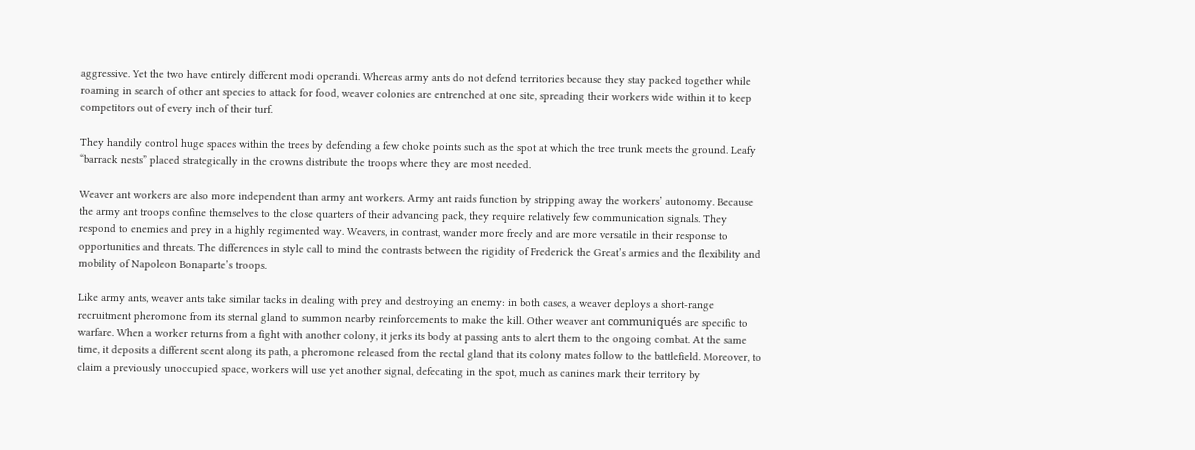aggressive. Yet the two have entirely different modi operandi. Whereas army ants do not defend territories because they stay packed together while roaming in search of other ant species to attack for food, weaver colonies are entrenched at one site, spreading their workers wide within it to keep competitors out of every inch of their turf.

They handily control huge spaces within the trees by defending a few choke points such as the spot at which the tree trunk meets the ground. Leafy “barrack nests” placed strategically in the crowns distribute the troops where they are most needed.

Weaver ant workers are also more independent than army ant workers. Army ant raids function by stripping away the workers’ autonomy. Because the army ant troops confine themselves to the close quarters of their advancing pack, they require relatively few communication signals. They respond to enemies and prey in a highly regimented way. Weavers, in contrast, wander more freely and are more versatile in their response to opportunities and threats. The differences in style call to mind the contrasts between the rigidity of Frederick the Great’s armies and the flexibility and mobility of Napoleon Bonaparte’s troops.

Like army ants, weaver ants take similar tacks in dealing with prey and destroying an enemy: in both cases, a weaver deploys a short-range recruitment pheromone from its sternal gland to summon nearby reinforcements to make the kill. Other weaver ant communiqués are specific to warfare. When a worker returns from a fight with another colony, it jerks its body at passing ants to alert them to the ongoing combat. At the same time, it deposits a different scent along its path, a pheromone released from the rectal gland that its colony mates follow to the battlefield. Moreover, to claim a previously unoccupied space, workers will use yet another signal, defecating in the spot, much as canines mark their territory by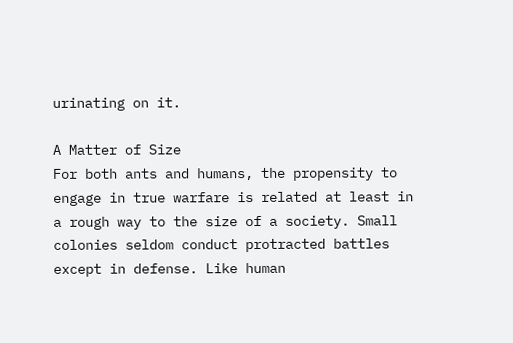urinating on it.

A Matter of Size
For both ants and humans, the propensity to engage in true warfare is related at least in a rough way to the size of a society. Small colonies seldom conduct protracted battles except in defense. Like human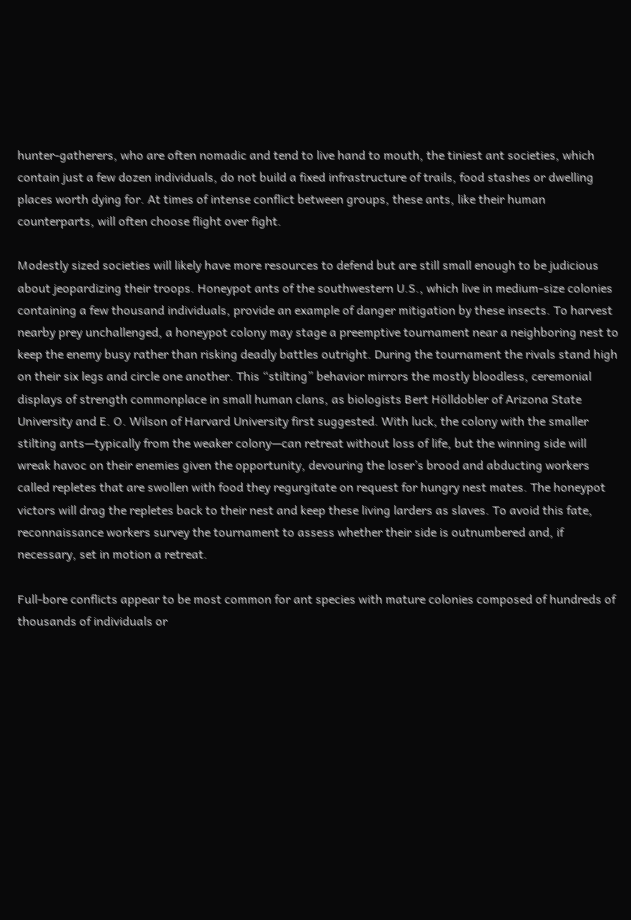hunter-gatherers, who are often nomadic and tend to live hand to mouth, the tiniest ant societies, which contain just a few dozen individuals, do not build a fixed infrastructure of trails, food stashes or dwelling places worth dying for. At times of intense conflict between groups, these ants, like their human counterparts, will often choose flight over fight.

Modestly sized societies will likely have more resources to defend but are still small enough to be judicious about jeopardizing their troops. Honeypot ants of the southwestern U.S., which live in medium-size colonies containing a few thousand individuals, provide an example of danger mitigation by these insects. To harvest nearby prey unchallenged, a honeypot colony may stage a preemptive tournament near a neighboring nest to keep the enemy busy rather than risking deadly battles outright. During the tournament the rivals stand high on their six legs and circle one another. This “stilting” behavior mirrors the mostly bloodless, ceremonial displays of strength commonplace in small human clans, as biologists Bert Hölldobler of Arizona State University and E. O. Wilson of Harvard University first suggested. With luck, the colony with the smaller stilting ants—typically from the weaker colony—can retreat without loss of life, but the winning side will wreak havoc on their enemies given the opportunity, devouring the loser’s brood and abducting workers called repletes that are swollen with food they regurgitate on request for hungry nest mates. The honeypot victors will drag the repletes back to their nest and keep these living larders as slaves. To avoid this fate, reconnaissance workers survey the tournament to assess whether their side is outnumbered and, if necessary, set in motion a retreat.

Full-bore conflicts appear to be most common for ant species with mature colonies composed of hundreds of thousands of individuals or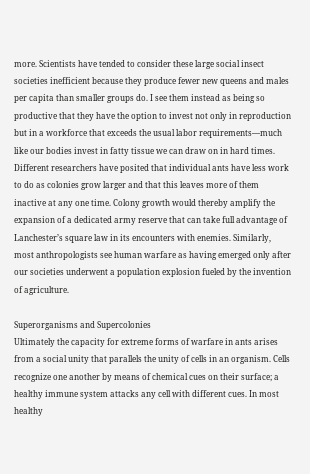more. Scientists have tended to consider these large social insect societies inefficient because they produce fewer new queens and males per capita than smaller groups do. I see them instead as being so productive that they have the option to invest not only in reproduction but in a workforce that exceeds the usual labor requirements—much like our bodies invest in fatty tissue we can draw on in hard times. Different researchers have posited that individual ants have less work to do as colonies grow larger and that this leaves more of them inactive at any one time. Colony growth would thereby amplify the expansion of a dedicated army reserve that can take full advantage of Lanchester’s square law in its encounters with enemies. Similarly, most anthropologists see human warfare as having emerged only after our societies underwent a population explosion fueled by the invention of agriculture.

Superorganisms and Supercolonies
Ultimately the capacity for extreme forms of warfare in ants arises from a social unity that parallels the unity of cells in an organism. Cells recognize one another by means of chemical cues on their surface; a healthy immune system attacks any cell with different cues. In most healthy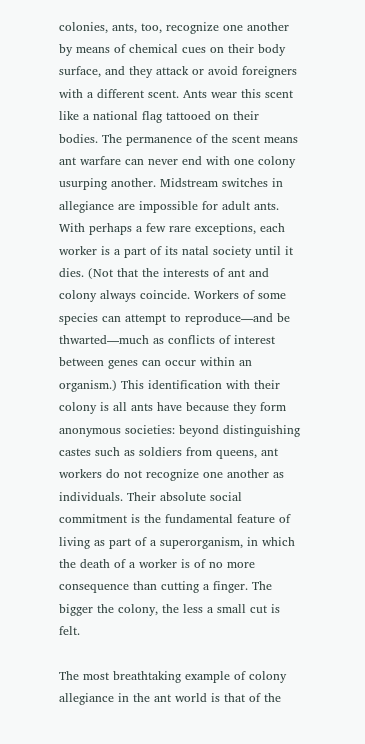colonies, ants, too, recognize one another by means of chemical cues on their body surface, and they attack or avoid foreigners with a different scent. Ants wear this scent like a national flag tattooed on their bodies. The permanence of the scent means ant warfare can never end with one colony usurping another. Midstream switches in allegiance are impossible for adult ants. With perhaps a few rare exceptions, each worker is a part of its natal society until it dies. (Not that the interests of ant and colony always coincide. Workers of some species can attempt to reproduce—and be thwarted—much as conflicts of interest between genes can occur within an organism.) This identification with their colony is all ants have because they form anonymous societies: beyond distinguishing castes such as soldiers from queens, ant workers do not recognize one another as individuals. Their absolute social commitment is the fundamental feature of living as part of a superorganism, in which the death of a worker is of no more consequence than cutting a finger. The bigger the colony, the less a small cut is felt.

The most breathtaking example of colony allegiance in the ant world is that of the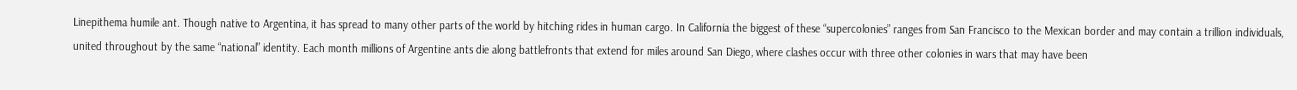Linepithema humile ant. Though native to Argentina, it has spread to many other parts of the world by hitching rides in human cargo. In California the biggest of these “supercolonies” ranges from San Francisco to the Mexican border and may contain a trillion individuals, united throughout by the same “national” identity. Each month millions of Argentine ants die along battlefronts that extend for miles around San Diego, where clashes occur with three other colonies in wars that may have been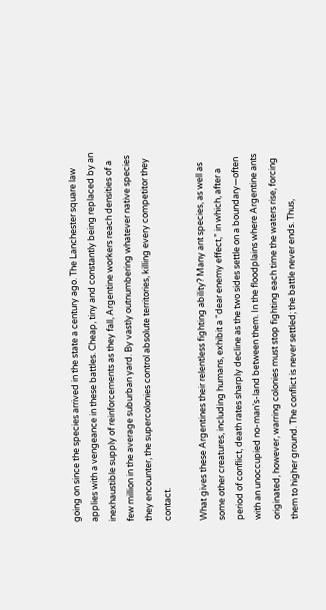going on since the species arrived in the state a century ago. The Lanchester square law applies with a vengeance in these battles. Cheap, tiny and constantly being replaced by an inexhaustible supply of reinforcements as they fall, Argentine workers reach densities of a few million in the average suburban yard. By vastly outnumbering whatever native species they encounter, the supercolonies control absolute territories, killing every competitor they contact.

What gives these Argentines their relentless fighting ability? Many ant species, as well as some other creatures, including humans, exhibit a “dear enemy effect,” in which, after a period of conflict, death rates sharply decline as the two sides settle on a boundary—often with an unoccupied no-man’s-land between them. In the floodplains where Argentine ants originated, however, warring colonies must stop fighting each time the waters rise, forcing them to higher ground. The conflict is never settled; the battle never ends. Thus,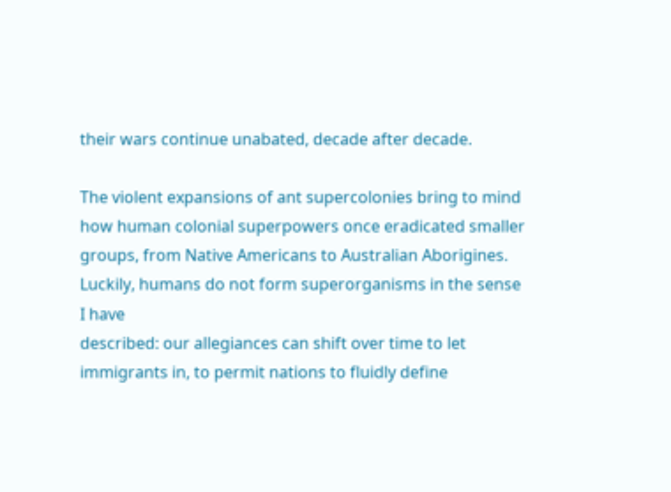their wars continue unabated, decade after decade.

The violent expansions of ant supercolonies bring to mind how human colonial superpowers once eradicated smaller groups, from Native Americans to Australian Aborigines. Luckily, humans do not form superorganisms in the sense I have
described: our allegiances can shift over time to let immigrants in, to permit nations to fluidly define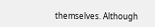themselves. Although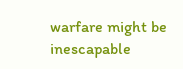warfare might be inescapable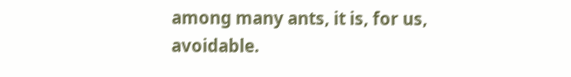among many ants, it is, for us, avoidable.